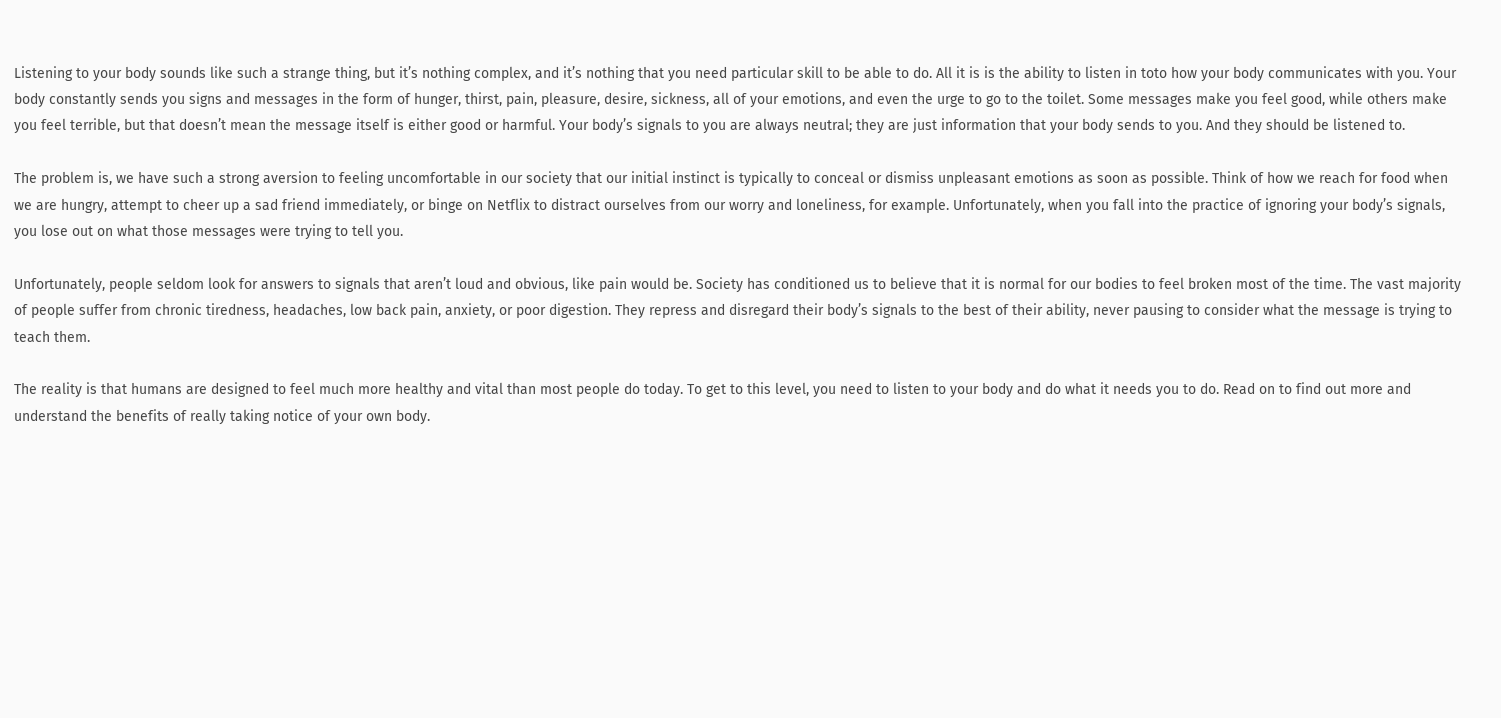Listening to your body sounds like such a strange thing, but it’s nothing complex, and it’s nothing that you need particular skill to be able to do. All it is is the ability to listen in toto how your body communicates with you. Your body constantly sends you signs and messages in the form of hunger, thirst, pain, pleasure, desire, sickness, all of your emotions, and even the urge to go to the toilet. Some messages make you feel good, while others make you feel terrible, but that doesn’t mean the message itself is either good or harmful. Your body’s signals to you are always neutral; they are just information that your body sends to you. And they should be listened to.

The problem is, we have such a strong aversion to feeling uncomfortable in our society that our initial instinct is typically to conceal or dismiss unpleasant emotions as soon as possible. Think of how we reach for food when we are hungry, attempt to cheer up a sad friend immediately, or binge on Netflix to distract ourselves from our worry and loneliness, for example. Unfortunately, when you fall into the practice of ignoring your body’s signals, you lose out on what those messages were trying to tell you.

Unfortunately, people seldom look for answers to signals that aren’t loud and obvious, like pain would be. Society has conditioned us to believe that it is normal for our bodies to feel broken most of the time. The vast majority of people suffer from chronic tiredness, headaches, low back pain, anxiety, or poor digestion. They repress and disregard their body’s signals to the best of their ability, never pausing to consider what the message is trying to teach them.

The reality is that humans are designed to feel much more healthy and vital than most people do today. To get to this level, you need to listen to your body and do what it needs you to do. Read on to find out more and understand the benefits of really taking notice of your own body.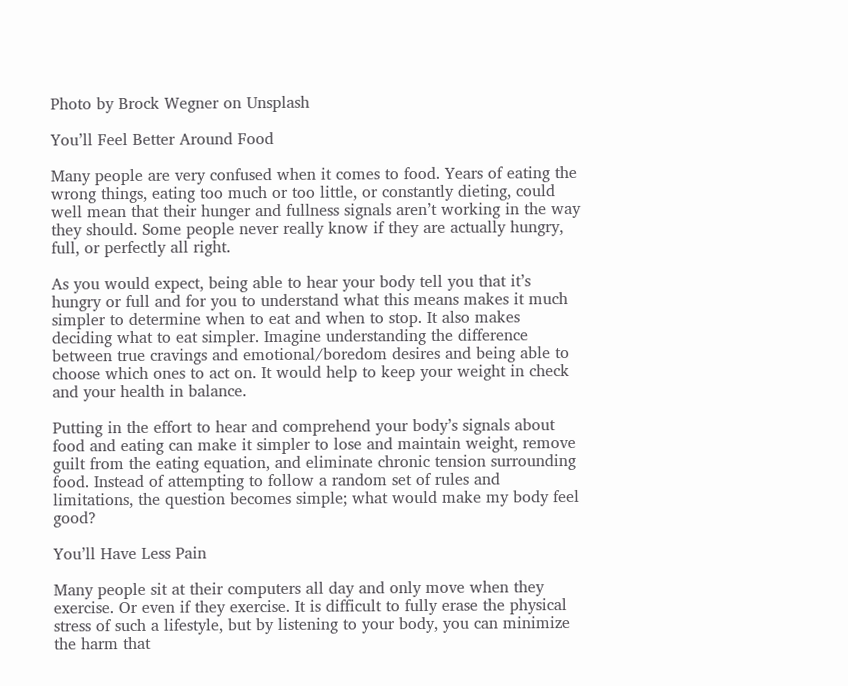Photo by Brock Wegner on Unsplash

You’ll Feel Better Around Food

Many people are very confused when it comes to food. Years of eating the wrong things, eating too much or too little, or constantly dieting, could well mean that their hunger and fullness signals aren’t working in the way they should. Some people never really know if they are actually hungry, full, or perfectly all right.

As you would expect, being able to hear your body tell you that it’s hungry or full and for you to understand what this means makes it much simpler to determine when to eat and when to stop. It also makes deciding what to eat simpler. Imagine understanding the difference between true cravings and emotional/boredom desires and being able to choose which ones to act on. It would help to keep your weight in check and your health in balance.

Putting in the effort to hear and comprehend your body’s signals about food and eating can make it simpler to lose and maintain weight, remove guilt from the eating equation, and eliminate chronic tension surrounding food. Instead of attempting to follow a random set of rules and limitations, the question becomes simple; what would make my body feel good?

You’ll Have Less Pain

Many people sit at their computers all day and only move when they exercise. Or even if they exercise. It is difficult to fully erase the physical stress of such a lifestyle, but by listening to your body, you can minimize the harm that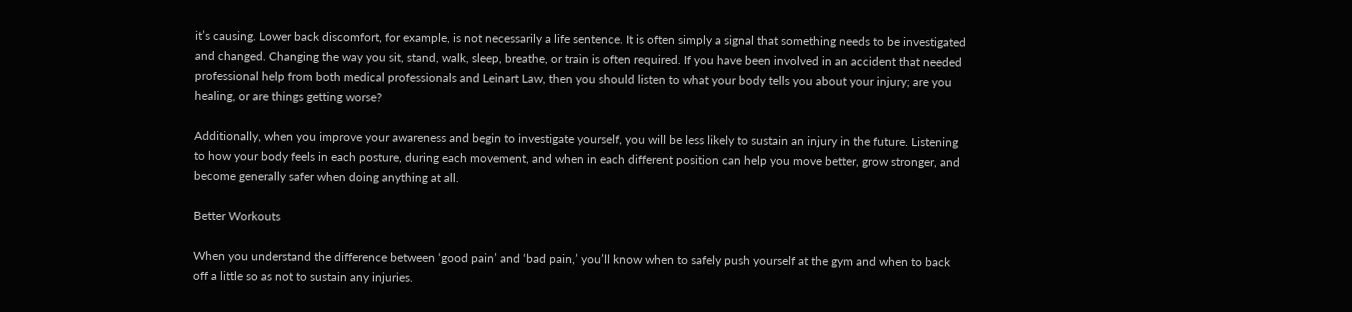it’s causing. Lower back discomfort, for example, is not necessarily a life sentence. It is often simply a signal that something needs to be investigated and changed. Changing the way you sit, stand, walk, sleep, breathe, or train is often required. If you have been involved in an accident that needed professional help from both medical professionals and Leinart Law, then you should listen to what your body tells you about your injury; are you healing, or are things getting worse?

Additionally, when you improve your awareness and begin to investigate yourself, you will be less likely to sustain an injury in the future. Listening to how your body feels in each posture, during each movement, and when in each different position can help you move better, grow stronger, and become generally safer when doing anything at all.

Better Workouts

When you understand the difference between ‘good pain’ and ‘bad pain,’ you’ll know when to safely push yourself at the gym and when to back off a little so as not to sustain any injuries.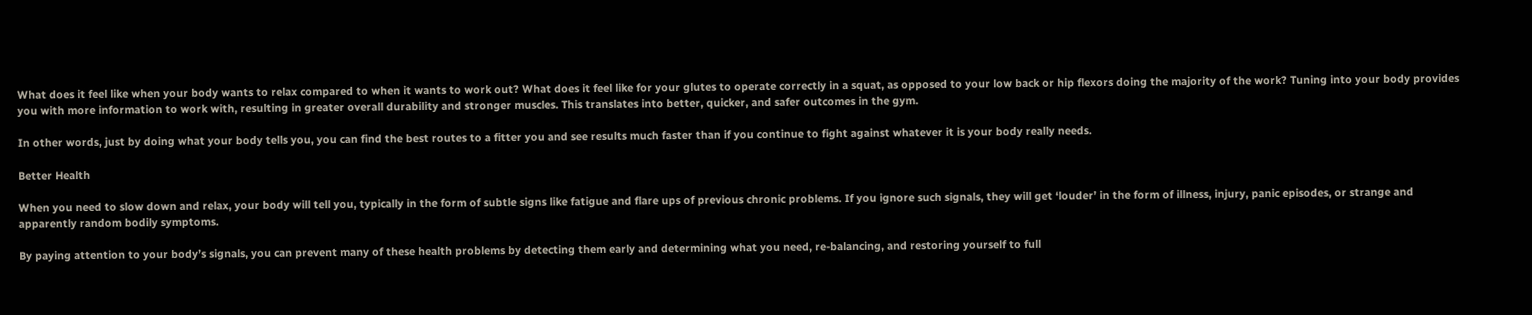What does it feel like when your body wants to relax compared to when it wants to work out? What does it feel like for your glutes to operate correctly in a squat, as opposed to your low back or hip flexors doing the majority of the work? Tuning into your body provides you with more information to work with, resulting in greater overall durability and stronger muscles. This translates into better, quicker, and safer outcomes in the gym.

In other words, just by doing what your body tells you, you can find the best routes to a fitter you and see results much faster than if you continue to fight against whatever it is your body really needs.

Better Health

When you need to slow down and relax, your body will tell you, typically in the form of subtle signs like fatigue and flare ups of previous chronic problems. If you ignore such signals, they will get ‘louder’ in the form of illness, injury, panic episodes, or strange and apparently random bodily symptoms.

By paying attention to your body’s signals, you can prevent many of these health problems by detecting them early and determining what you need, re-balancing, and restoring yourself to full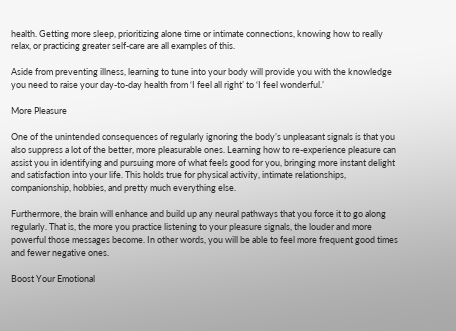health. Getting more sleep, prioritizing alone time or intimate connections, knowing how to really relax, or practicing greater self-care are all examples of this.

Aside from preventing illness, learning to tune into your body will provide you with the knowledge you need to raise your day-to-day health from ‘I feel all right’ to ‘I feel wonderful.’

More Pleasure

One of the unintended consequences of regularly ignoring the body’s unpleasant signals is that you also suppress a lot of the better, more pleasurable ones. Learning how to re-experience pleasure can assist you in identifying and pursuing more of what feels good for you, bringing more instant delight and satisfaction into your life. This holds true for physical activity, intimate relationships, companionship, hobbies, and pretty much everything else.

Furthermore, the brain will enhance and build up any neural pathways that you force it to go along regularly. That is, the more you practice listening to your pleasure signals, the louder and more powerful those messages become. In other words, you will be able to feel more frequent good times and fewer negative ones.

Boost Your Emotional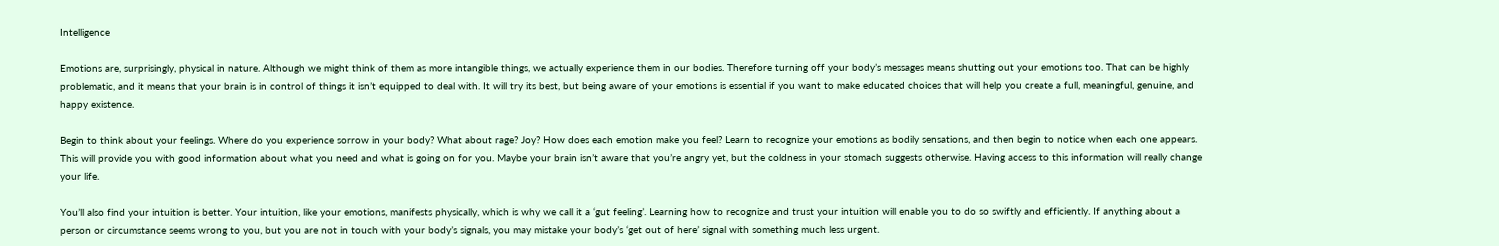Intelligence

Emotions are, surprisingly, physical in nature. Although we might think of them as more intangible things, we actually experience them in our bodies. Therefore turning off your body’s messages means shutting out your emotions too. That can be highly problematic, and it means that your brain is in control of things it isn’t equipped to deal with. It will try its best, but being aware of your emotions is essential if you want to make educated choices that will help you create a full, meaningful, genuine, and happy existence.

Begin to think about your feelings. Where do you experience sorrow in your body? What about rage? Joy? How does each emotion make you feel? Learn to recognize your emotions as bodily sensations, and then begin to notice when each one appears. This will provide you with good information about what you need and what is going on for you. Maybe your brain isn’t aware that you’re angry yet, but the coldness in your stomach suggests otherwise. Having access to this information will really change your life.

You’ll also find your intuition is better. Your intuition, like your emotions, manifests physically, which is why we call it a ‘gut feeling’. Learning how to recognize and trust your intuition will enable you to do so swiftly and efficiently. If anything about a person or circumstance seems wrong to you, but you are not in touch with your body’s signals, you may mistake your body’s ‘get out of here’ signal with something much less urgent.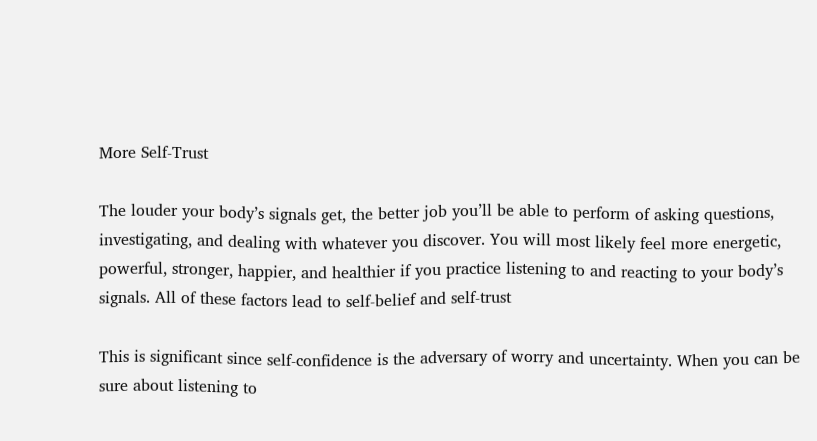More Self-Trust

The louder your body’s signals get, the better job you’ll be able to perform of asking questions, investigating, and dealing with whatever you discover. You will most likely feel more energetic, powerful, stronger, happier, and healthier if you practice listening to and reacting to your body’s signals. All of these factors lead to self-belief and self-trust

This is significant since self-confidence is the adversary of worry and uncertainty. When you can be sure about listening to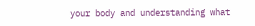your body and understanding what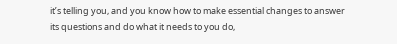it’s telling you, and you know how to make essential changes to answer its questions and do what it needs to you do,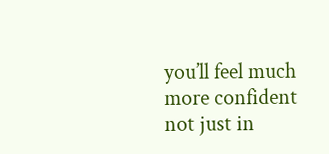you’ll feel much more confident not just in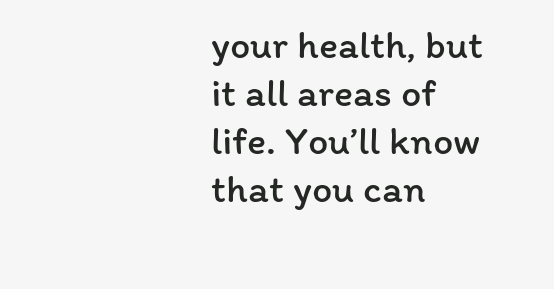your health, but it all areas of life. You’ll know that you can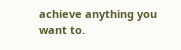achieve anything you want to.